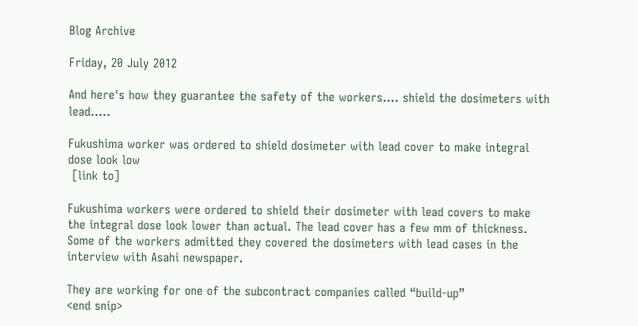Blog Archive

Friday, 20 July 2012

And here's how they guarantee the safety of the workers.... shield the dosimeters with lead.....

Fukushima worker was ordered to shield dosimeter with lead cover to make integral dose look low
 [link to]

Fukushima workers were ordered to shield their dosimeter with lead covers to make the integral dose look lower than actual. The lead cover has a few mm of thickness. Some of the workers admitted they covered the dosimeters with lead cases in the interview with Asahi newspaper.

They are working for one of the subcontract companies called “build-up”
<end snip>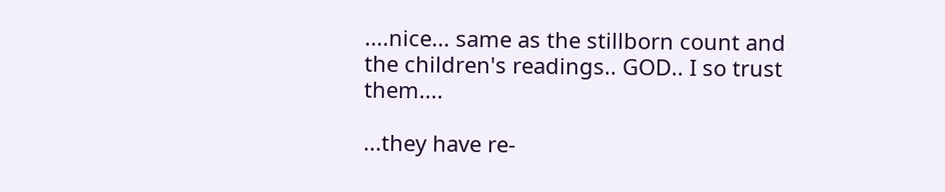....nice... same as the stillborn count and the children's readings.. GOD.. I so trust them....

...they have re-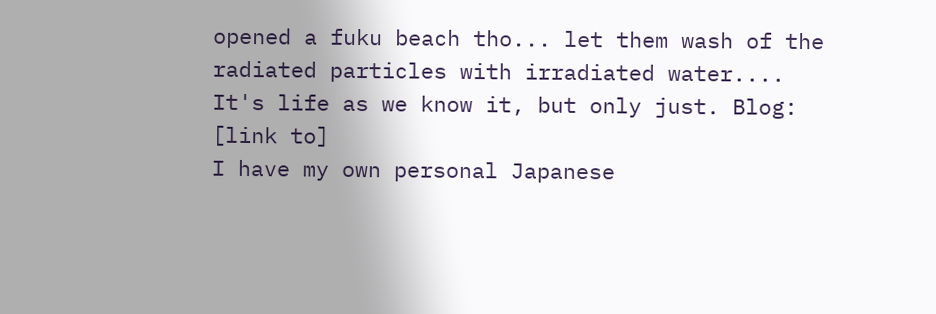opened a fuku beach tho... let them wash of the radiated particles with irradiated water....
It's life as we know it, but only just. Blog: [link to]
I have my own personal Japanese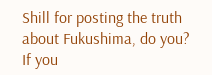Shill for posting the truth about Fukushima, do you?
If you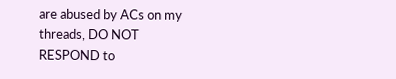are abused by ACs on my threads, DO NOT RESPOND to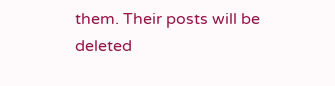them. Their posts will be deleted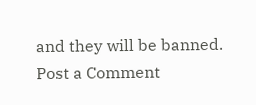and they will be banned.
Post a Comment